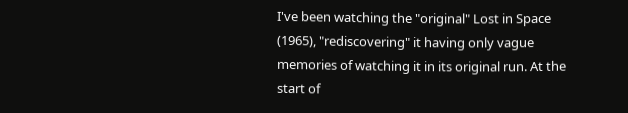I've been watching the "original" Lost in Space (1965), "rediscovering" it having only vague memories of watching it in its original run. At the start of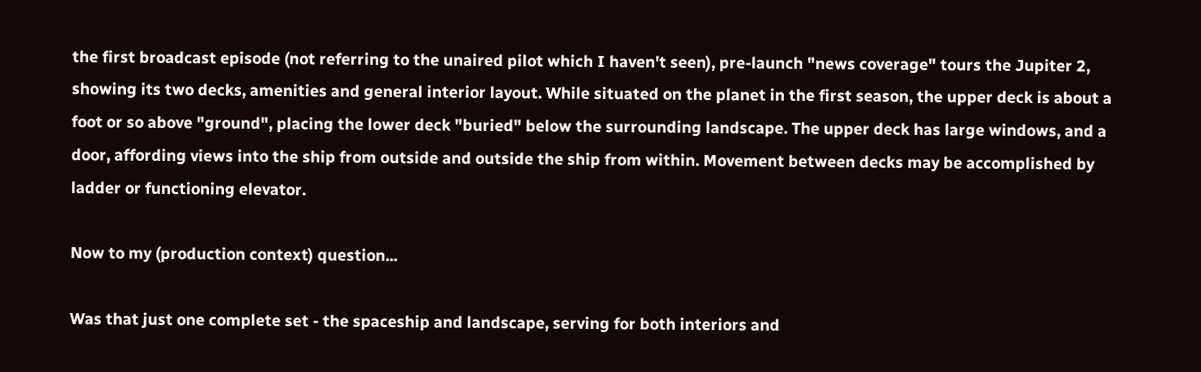the first broadcast episode (not referring to the unaired pilot which I haven't seen), pre-launch "news coverage" tours the Jupiter 2, showing its two decks, amenities and general interior layout. While situated on the planet in the first season, the upper deck is about a foot or so above "ground", placing the lower deck "buried" below the surrounding landscape. The upper deck has large windows, and a door, affording views into the ship from outside and outside the ship from within. Movement between decks may be accomplished by ladder or functioning elevator.

Now to my (production context) question...

Was that just one complete set - the spaceship and landscape, serving for both interiors and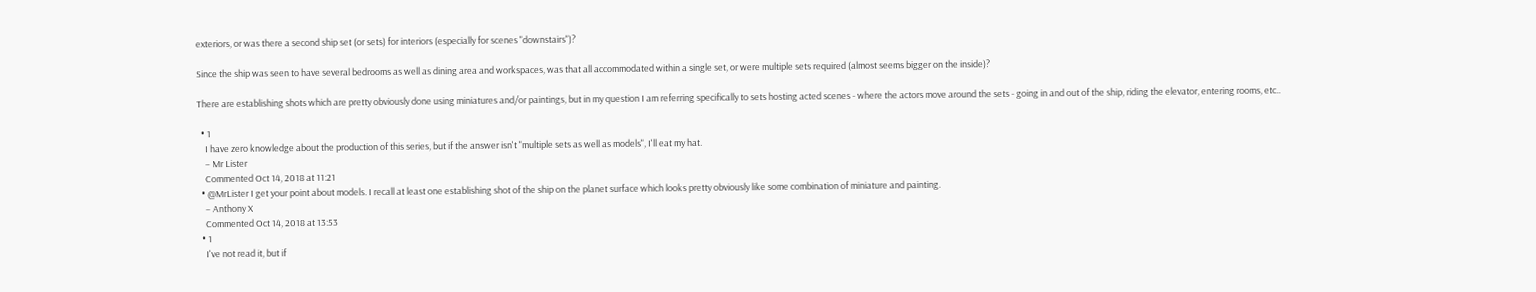exteriors, or was there a second ship set (or sets) for interiors (especially for scenes "downstairs")?

Since the ship was seen to have several bedrooms as well as dining area and workspaces, was that all accommodated within a single set, or were multiple sets required (almost seems bigger on the inside)?

There are establishing shots which are pretty obviously done using miniatures and/or paintings, but in my question I am referring specifically to sets hosting acted scenes - where the actors move around the sets - going in and out of the ship, riding the elevator, entering rooms, etc..

  • 1
    I have zero knowledge about the production of this series, but if the answer isn't "multiple sets as well as models", I'll eat my hat.
    – Mr Lister
    Commented Oct 14, 2018 at 11:21
  • @MrLister I get your point about models. I recall at least one establishing shot of the ship on the planet surface which looks pretty obviously like some combination of miniature and painting.
    – Anthony X
    Commented Oct 14, 2018 at 13:53
  • 1
    I've not read it, but if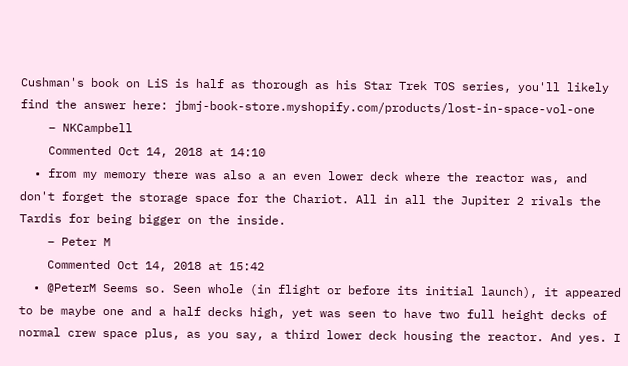Cushman's book on LiS is half as thorough as his Star Trek TOS series, you'll likely find the answer here: jbmj-book-store.myshopify.com/products/lost-in-space-vol-one
    – NKCampbell
    Commented Oct 14, 2018 at 14:10
  • from my memory there was also a an even lower deck where the reactor was, and don't forget the storage space for the Chariot. All in all the Jupiter 2 rivals the Tardis for being bigger on the inside.
    – Peter M
    Commented Oct 14, 2018 at 15:42
  • @PeterM Seems so. Seen whole (in flight or before its initial launch), it appeared to be maybe one and a half decks high, yet was seen to have two full height decks of normal crew space plus, as you say, a third lower deck housing the reactor. And yes. I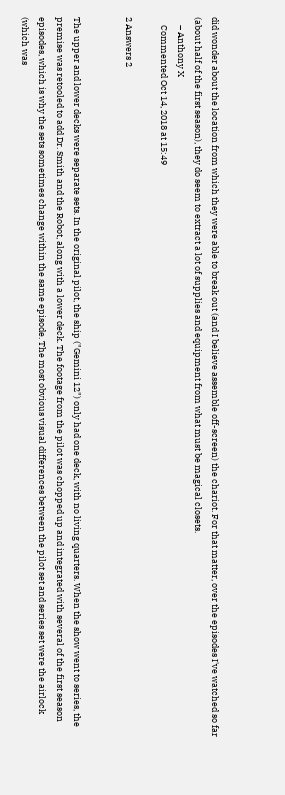did wonder about the location from which they were able to break out (and I believe assemble off-screen) the chariot. For that matter, over the episodes I've watched so far (about half of the first season), they do seem to extract a lot of supplies and equipment from what must be magical closets.
    – Anthony X
    Commented Oct 14, 2018 at 15:49

2 Answers 2


The upper and lower decks were separate sets. In the original pilot, the ship ("Gemini 12") only had one deck, with no living quarters. When the show went to series, the premise was retooled to add Dr. Smith and the Robot, along with a lower deck. The footage from the pilot was chopped up and integrated with several of the first season episodes, which is why the sets sometimes change within the same episode. The most obvious visual differences between the pilot set and series set were the airlock (which was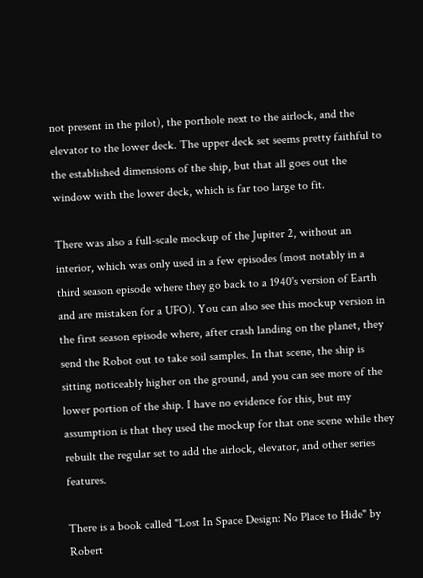not present in the pilot), the porthole next to the airlock, and the elevator to the lower deck. The upper deck set seems pretty faithful to the established dimensions of the ship, but that all goes out the window with the lower deck, which is far too large to fit.

There was also a full-scale mockup of the Jupiter 2, without an interior, which was only used in a few episodes (most notably in a third season episode where they go back to a 1940's version of Earth and are mistaken for a UFO). You can also see this mockup version in the first season episode where, after crash landing on the planet, they send the Robot out to take soil samples. In that scene, the ship is sitting noticeably higher on the ground, and you can see more of the lower portion of the ship. I have no evidence for this, but my assumption is that they used the mockup for that one scene while they rebuilt the regular set to add the airlock, elevator, and other series features.

There is a book called "Lost In Space Design: No Place to Hide" by Robert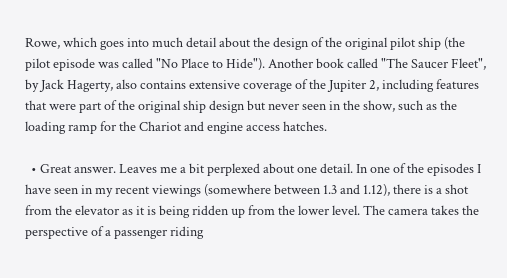Rowe, which goes into much detail about the design of the original pilot ship (the pilot episode was called "No Place to Hide"). Another book called "The Saucer Fleet", by Jack Hagerty, also contains extensive coverage of the Jupiter 2, including features that were part of the original ship design but never seen in the show, such as the loading ramp for the Chariot and engine access hatches.

  • Great answer. Leaves me a bit perplexed about one detail. In one of the episodes I have seen in my recent viewings (somewhere between 1.3 and 1.12), there is a shot from the elevator as it is being ridden up from the lower level. The camera takes the perspective of a passenger riding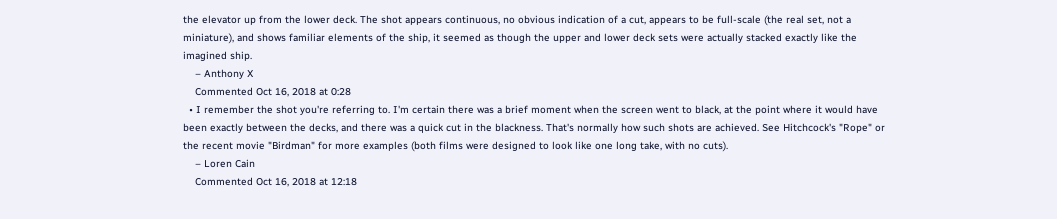the elevator up from the lower deck. The shot appears continuous, no obvious indication of a cut, appears to be full-scale (the real set, not a miniature), and shows familiar elements of the ship, it seemed as though the upper and lower deck sets were actually stacked exactly like the imagined ship.
    – Anthony X
    Commented Oct 16, 2018 at 0:28
  • I remember the shot you're referring to. I'm certain there was a brief moment when the screen went to black, at the point where it would have been exactly between the decks, and there was a quick cut in the blackness. That's normally how such shots are achieved. See Hitchcock's "Rope" or the recent movie "Birdman" for more examples (both films were designed to look like one long take, with no cuts).
    – Loren Cain
    Commented Oct 16, 2018 at 12:18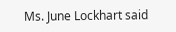Ms. June Lockhart said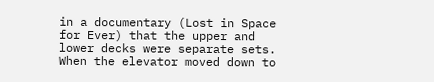in a documentary (Lost in Space for Ever) that the upper and lower decks were separate sets. When the elevator moved down to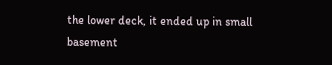the lower deck, it ended up in small basement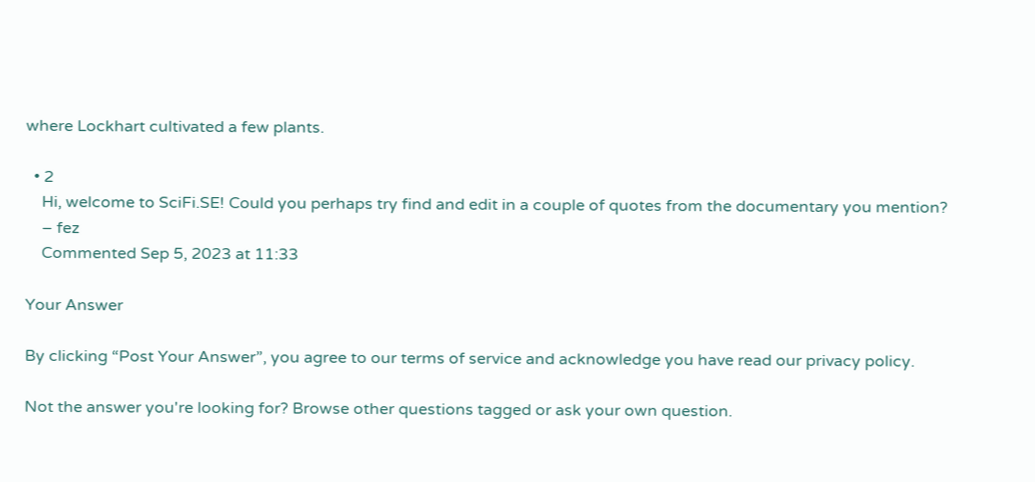where Lockhart cultivated a few plants.

  • 2
    Hi, welcome to SciFi.SE! Could you perhaps try find and edit in a couple of quotes from the documentary you mention?
    – fez
    Commented Sep 5, 2023 at 11:33

Your Answer

By clicking “Post Your Answer”, you agree to our terms of service and acknowledge you have read our privacy policy.

Not the answer you're looking for? Browse other questions tagged or ask your own question.